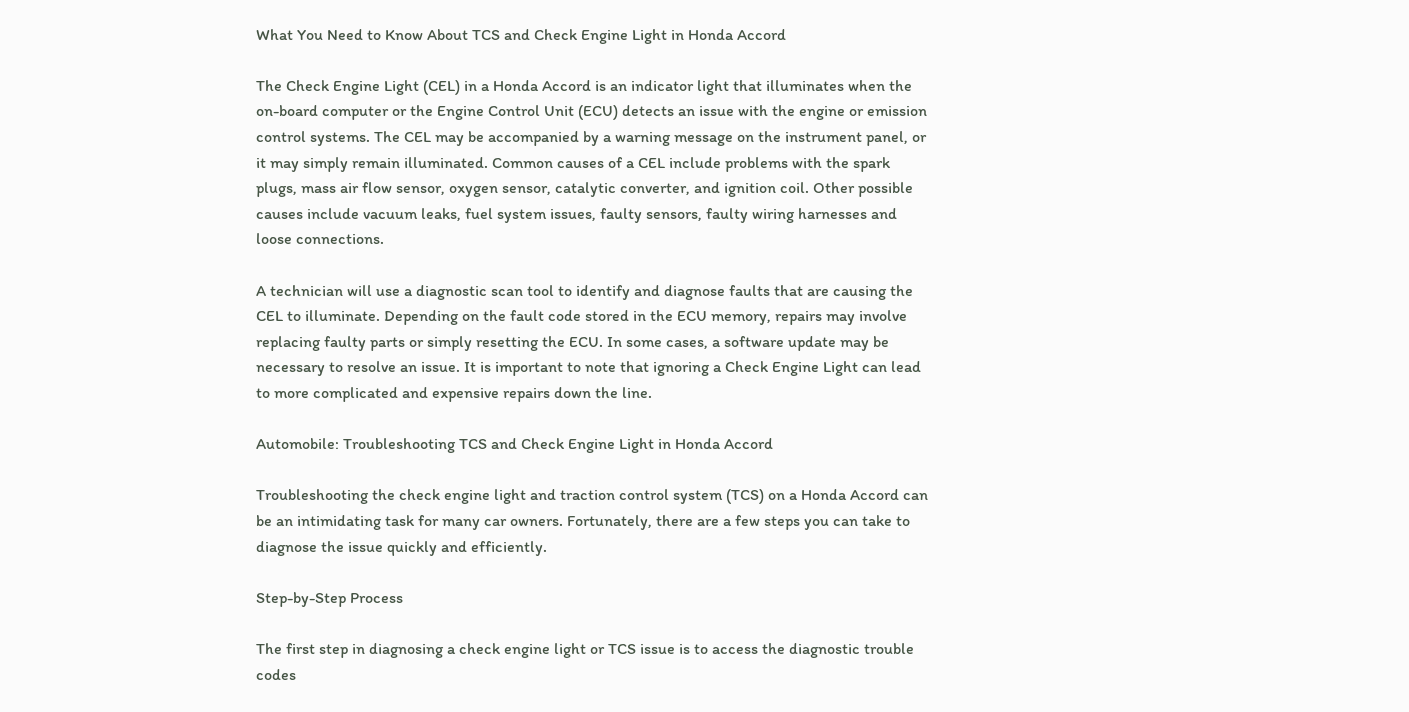What You Need to Know About TCS and Check Engine Light in Honda Accord

The Check Engine Light (CEL) in a Honda Accord is an indicator light that illuminates when the on-board computer or the Engine Control Unit (ECU) detects an issue with the engine or emission control systems. The CEL may be accompanied by a warning message on the instrument panel, or it may simply remain illuminated. Common causes of a CEL include problems with the spark plugs, mass air flow sensor, oxygen sensor, catalytic converter, and ignition coil. Other possible causes include vacuum leaks, fuel system issues, faulty sensors, faulty wiring harnesses and loose connections.

A technician will use a diagnostic scan tool to identify and diagnose faults that are causing the CEL to illuminate. Depending on the fault code stored in the ECU memory, repairs may involve replacing faulty parts or simply resetting the ECU. In some cases, a software update may be necessary to resolve an issue. It is important to note that ignoring a Check Engine Light can lead to more complicated and expensive repairs down the line.

Automobile: Troubleshooting TCS and Check Engine Light in Honda Accord

Troubleshooting the check engine light and traction control system (TCS) on a Honda Accord can be an intimidating task for many car owners. Fortunately, there are a few steps you can take to diagnose the issue quickly and efficiently.

Step-by-Step Process

The first step in diagnosing a check engine light or TCS issue is to access the diagnostic trouble codes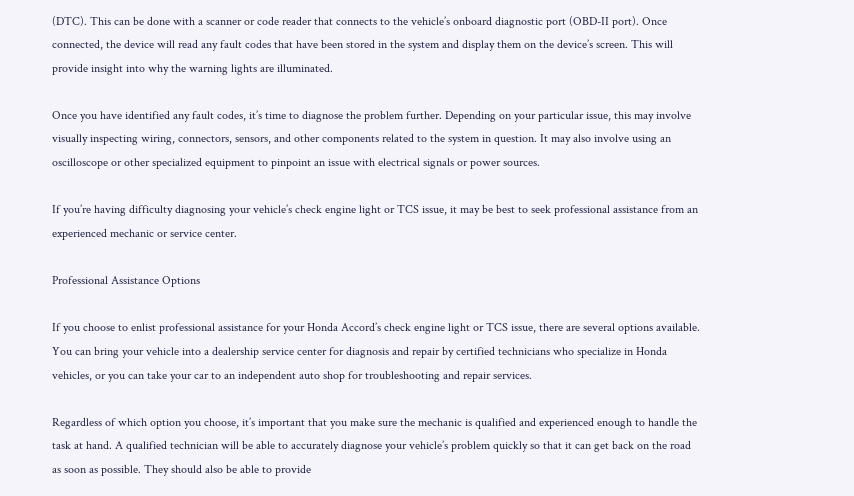(DTC). This can be done with a scanner or code reader that connects to the vehicle’s onboard diagnostic port (OBD-II port). Once connected, the device will read any fault codes that have been stored in the system and display them on the device’s screen. This will provide insight into why the warning lights are illuminated.

Once you have identified any fault codes, it’s time to diagnose the problem further. Depending on your particular issue, this may involve visually inspecting wiring, connectors, sensors, and other components related to the system in question. It may also involve using an oscilloscope or other specialized equipment to pinpoint an issue with electrical signals or power sources.

If you’re having difficulty diagnosing your vehicle’s check engine light or TCS issue, it may be best to seek professional assistance from an experienced mechanic or service center.

Professional Assistance Options

If you choose to enlist professional assistance for your Honda Accord’s check engine light or TCS issue, there are several options available. You can bring your vehicle into a dealership service center for diagnosis and repair by certified technicians who specialize in Honda vehicles, or you can take your car to an independent auto shop for troubleshooting and repair services.

Regardless of which option you choose, it’s important that you make sure the mechanic is qualified and experienced enough to handle the task at hand. A qualified technician will be able to accurately diagnose your vehicle’s problem quickly so that it can get back on the road as soon as possible. They should also be able to provide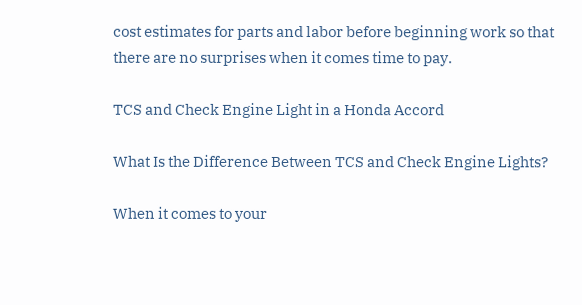cost estimates for parts and labor before beginning work so that there are no surprises when it comes time to pay.

TCS and Check Engine Light in a Honda Accord

What Is the Difference Between TCS and Check Engine Lights?

When it comes to your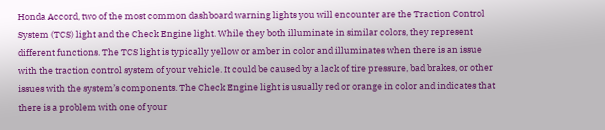Honda Accord, two of the most common dashboard warning lights you will encounter are the Traction Control System (TCS) light and the Check Engine light. While they both illuminate in similar colors, they represent different functions. The TCS light is typically yellow or amber in color and illuminates when there is an issue with the traction control system of your vehicle. It could be caused by a lack of tire pressure, bad brakes, or other issues with the system’s components. The Check Engine light is usually red or orange in color and indicates that there is a problem with one of your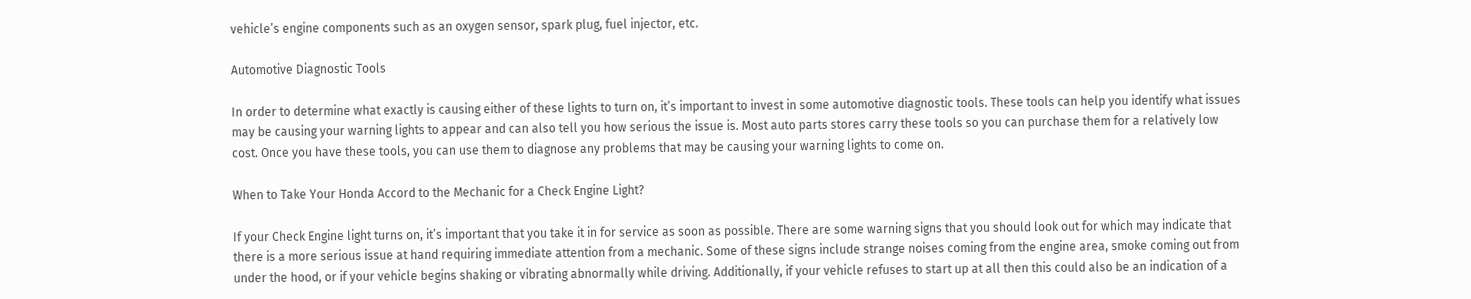vehicle’s engine components such as an oxygen sensor, spark plug, fuel injector, etc.

Automotive Diagnostic Tools

In order to determine what exactly is causing either of these lights to turn on, it’s important to invest in some automotive diagnostic tools. These tools can help you identify what issues may be causing your warning lights to appear and can also tell you how serious the issue is. Most auto parts stores carry these tools so you can purchase them for a relatively low cost. Once you have these tools, you can use them to diagnose any problems that may be causing your warning lights to come on.

When to Take Your Honda Accord to the Mechanic for a Check Engine Light?

If your Check Engine light turns on, it’s important that you take it in for service as soon as possible. There are some warning signs that you should look out for which may indicate that there is a more serious issue at hand requiring immediate attention from a mechanic. Some of these signs include strange noises coming from the engine area, smoke coming out from under the hood, or if your vehicle begins shaking or vibrating abnormally while driving. Additionally, if your vehicle refuses to start up at all then this could also be an indication of a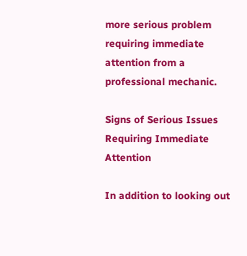more serious problem requiring immediate attention from a professional mechanic.

Signs of Serious Issues Requiring Immediate Attention

In addition to looking out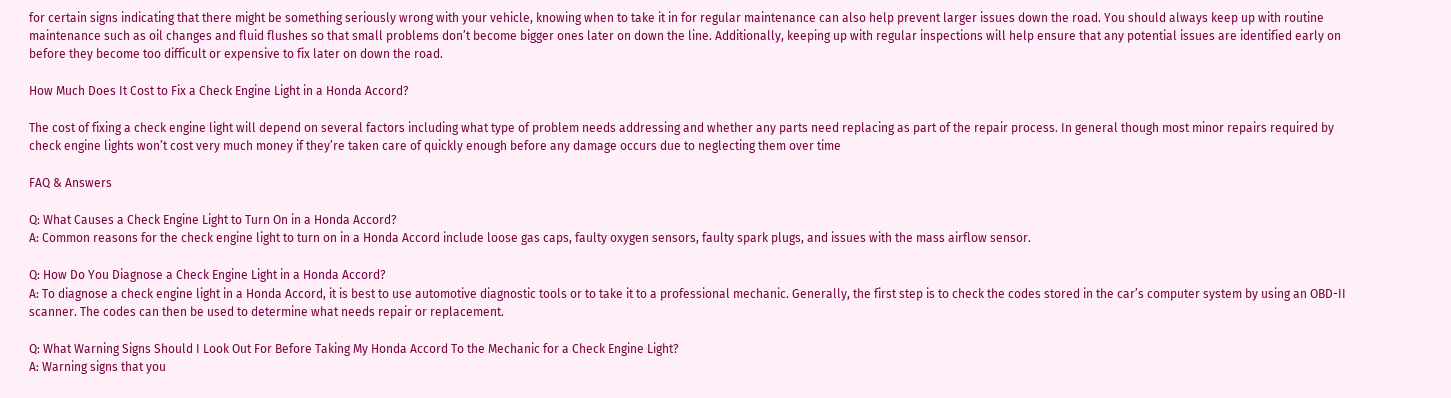for certain signs indicating that there might be something seriously wrong with your vehicle, knowing when to take it in for regular maintenance can also help prevent larger issues down the road. You should always keep up with routine maintenance such as oil changes and fluid flushes so that small problems don’t become bigger ones later on down the line. Additionally, keeping up with regular inspections will help ensure that any potential issues are identified early on before they become too difficult or expensive to fix later on down the road.

How Much Does It Cost to Fix a Check Engine Light in a Honda Accord?

The cost of fixing a check engine light will depend on several factors including what type of problem needs addressing and whether any parts need replacing as part of the repair process. In general though most minor repairs required by check engine lights won’t cost very much money if they’re taken care of quickly enough before any damage occurs due to neglecting them over time

FAQ & Answers

Q: What Causes a Check Engine Light to Turn On in a Honda Accord?
A: Common reasons for the check engine light to turn on in a Honda Accord include loose gas caps, faulty oxygen sensors, faulty spark plugs, and issues with the mass airflow sensor.

Q: How Do You Diagnose a Check Engine Light in a Honda Accord?
A: To diagnose a check engine light in a Honda Accord, it is best to use automotive diagnostic tools or to take it to a professional mechanic. Generally, the first step is to check the codes stored in the car’s computer system by using an OBD-II scanner. The codes can then be used to determine what needs repair or replacement.

Q: What Warning Signs Should I Look Out For Before Taking My Honda Accord To the Mechanic for a Check Engine Light?
A: Warning signs that you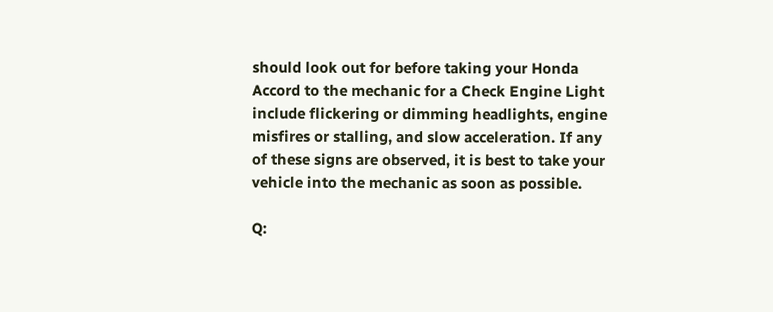should look out for before taking your Honda Accord to the mechanic for a Check Engine Light include flickering or dimming headlights, engine misfires or stalling, and slow acceleration. If any of these signs are observed, it is best to take your vehicle into the mechanic as soon as possible.

Q: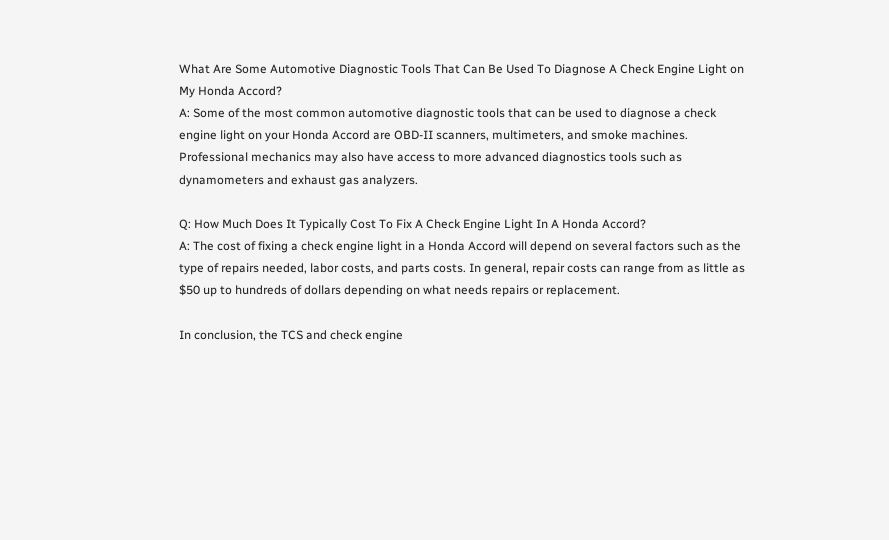What Are Some Automotive Diagnostic Tools That Can Be Used To Diagnose A Check Engine Light on My Honda Accord?
A: Some of the most common automotive diagnostic tools that can be used to diagnose a check engine light on your Honda Accord are OBD-II scanners, multimeters, and smoke machines. Professional mechanics may also have access to more advanced diagnostics tools such as dynamometers and exhaust gas analyzers.

Q: How Much Does It Typically Cost To Fix A Check Engine Light In A Honda Accord?
A: The cost of fixing a check engine light in a Honda Accord will depend on several factors such as the type of repairs needed, labor costs, and parts costs. In general, repair costs can range from as little as $50 up to hundreds of dollars depending on what needs repairs or replacement.

In conclusion, the TCS and check engine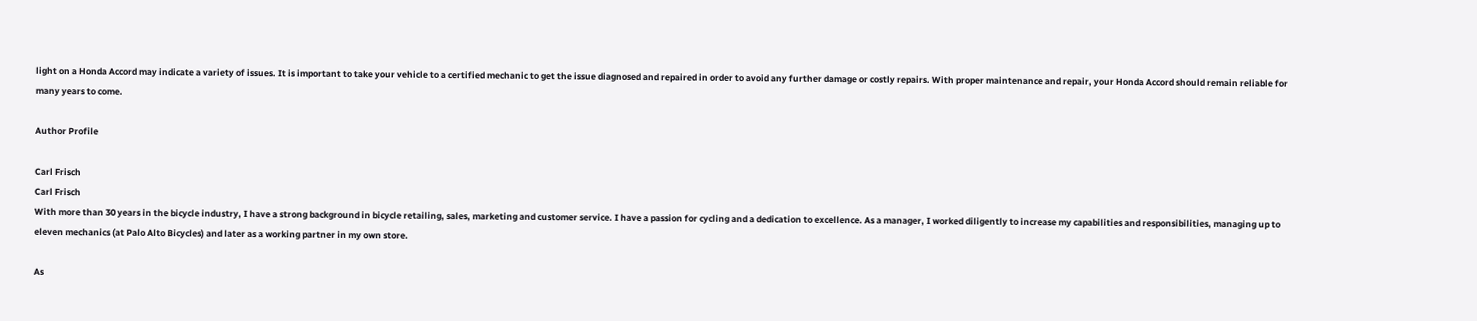light on a Honda Accord may indicate a variety of issues. It is important to take your vehicle to a certified mechanic to get the issue diagnosed and repaired in order to avoid any further damage or costly repairs. With proper maintenance and repair, your Honda Accord should remain reliable for many years to come.

Author Profile

Carl Frisch
Carl Frisch
With more than 30 years in the bicycle industry, I have a strong background in bicycle retailing, sales, marketing and customer service. I have a passion for cycling and a dedication to excellence. As a manager, I worked diligently to increase my capabilities and responsibilities, managing up to eleven mechanics (at Palo Alto Bicycles) and later as a working partner in my own store.

As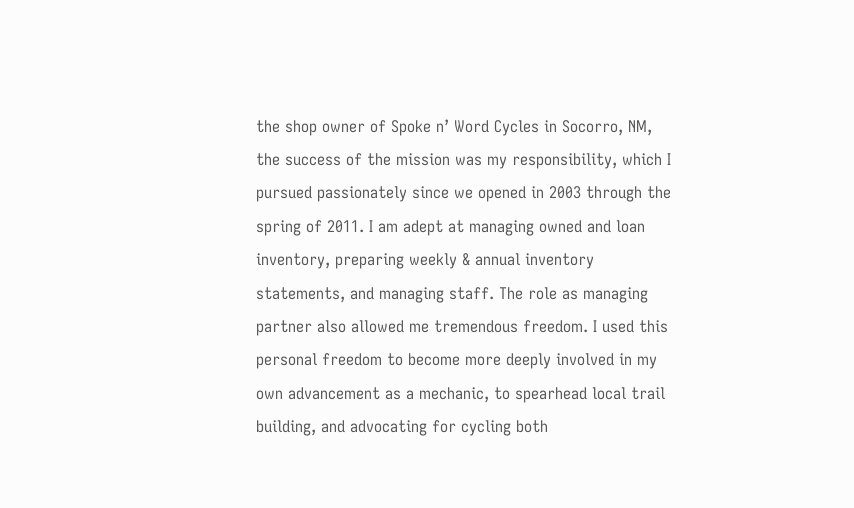the shop owner of Spoke n’ Word Cycles in Socorro, NM, the success of the mission was my responsibility, which I pursued passionately since we opened in 2003 through the spring of 2011. I am adept at managing owned and loan inventory, preparing weekly & annual inventory statements, and managing staff. The role as managing partner also allowed me tremendous freedom. I used this personal freedom to become more deeply involved in my own advancement as a mechanic, to spearhead local trail building, and advocating for cycling both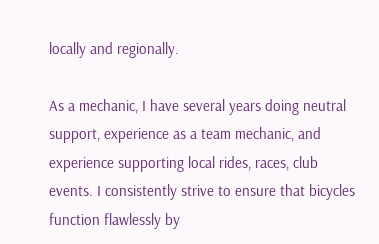locally and regionally.

As a mechanic, I have several years doing neutral support, experience as a team mechanic, and experience supporting local rides, races, club events. I consistently strive to ensure that bicycles function flawlessly by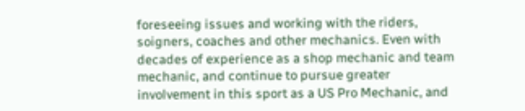foreseeing issues and working with the riders, soigners, coaches and other mechanics. Even with decades of experience as a shop mechanic and team mechanic, and continue to pursue greater involvement in this sport as a US Pro Mechanic, and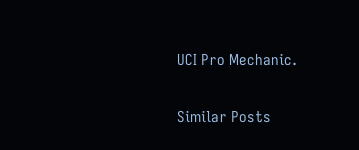UCI Pro Mechanic.

Similar Posts